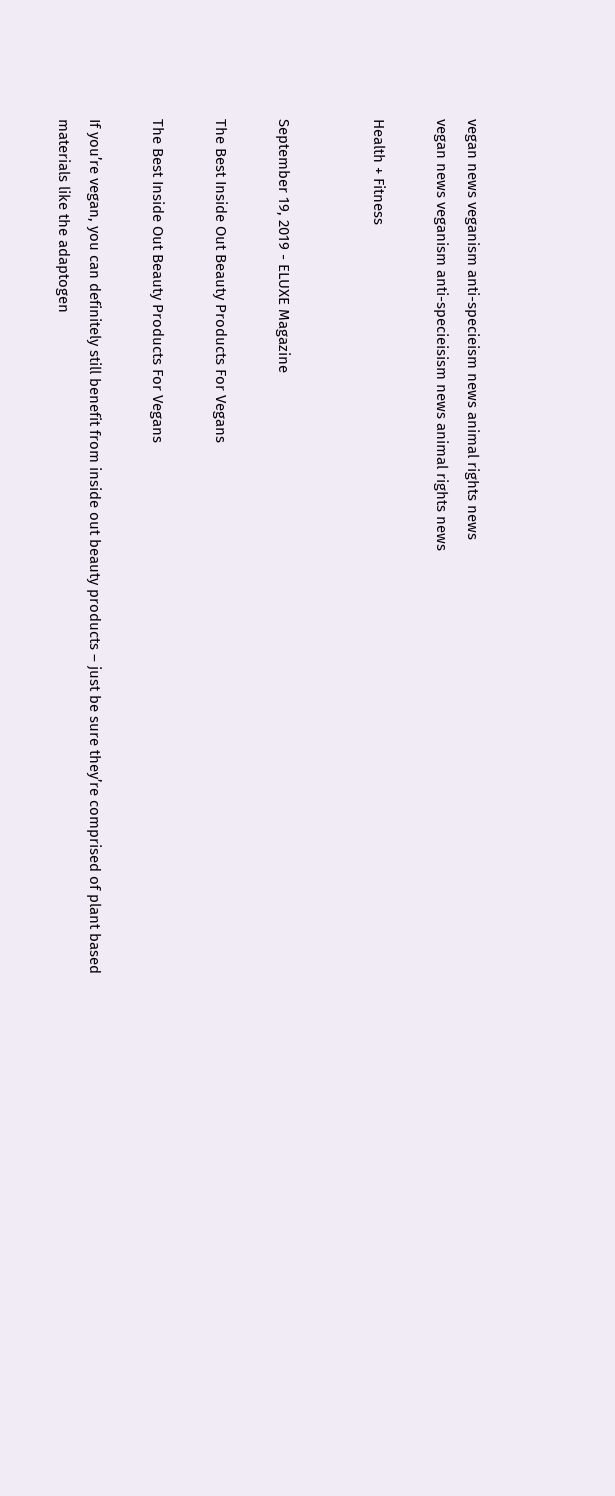vegan news veganism anti-specieism news animal rights news
vegan news veganism anti-specieisism news animal rights news

Health + Fitness


September 19, 2019 - ELUXE Magazine

The Best Inside Out Beauty Products For Vegans

The Best Inside Out Beauty Products For Vegans

If you’re vegan, you can definitely still benefit from inside out beauty products – just be sure they’re comprised of plant based materials like the adaptogen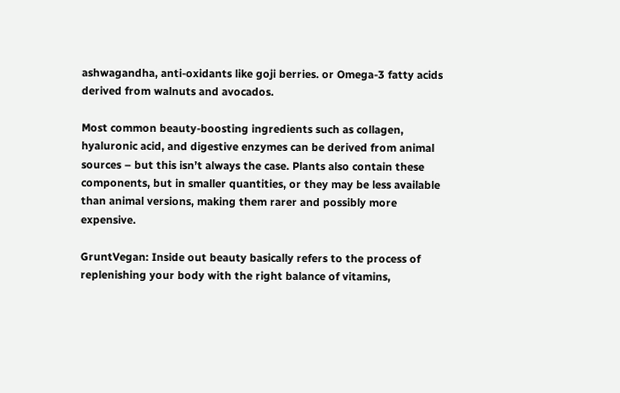ashwagandha, anti-oxidants like goji berries. or Omega-3 fatty acids derived from walnuts and avocados.

Most common beauty-boosting ingredients such as collagen, hyaluronic acid, and digestive enzymes can be derived from animal sources – but this isn’t always the case. Plants also contain these components, but in smaller quantities, or they may be less available than animal versions, making them rarer and possibly more expensive.

GruntVegan: Inside out beauty basically refers to the process of replenishing your body with the right balance of vitamins,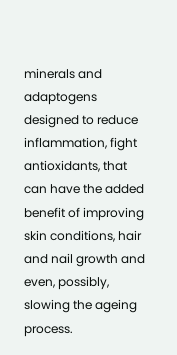minerals and adaptogens designed to reduce inflammation, fight antioxidants, that can have the added benefit of improving skin conditions, hair and nail growth and even, possibly, slowing the ageing process.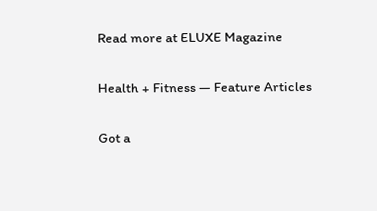Read more at ELUXE Magazine

Health + Fitness — Feature Articles

Got a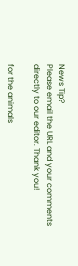News Tip?
Please email the URL and your comments directly to our editor. Thank you!

for the animals